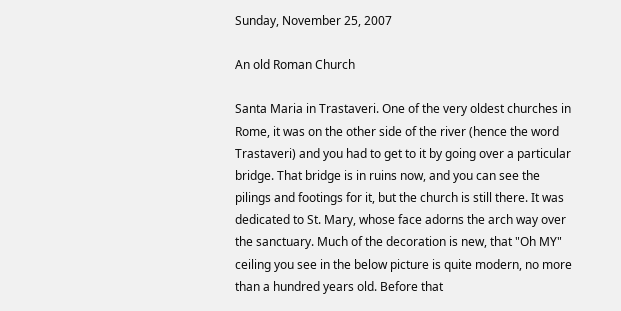Sunday, November 25, 2007

An old Roman Church

Santa Maria in Trastaveri. One of the very oldest churches in Rome, it was on the other side of the river (hence the word Trastaveri) and you had to get to it by going over a particular bridge. That bridge is in ruins now, and you can see the pilings and footings for it, but the church is still there. It was dedicated to St. Mary, whose face adorns the arch way over the sanctuary. Much of the decoration is new, that "Oh MY" ceiling you see in the below picture is quite modern, no more than a hundred years old. Before that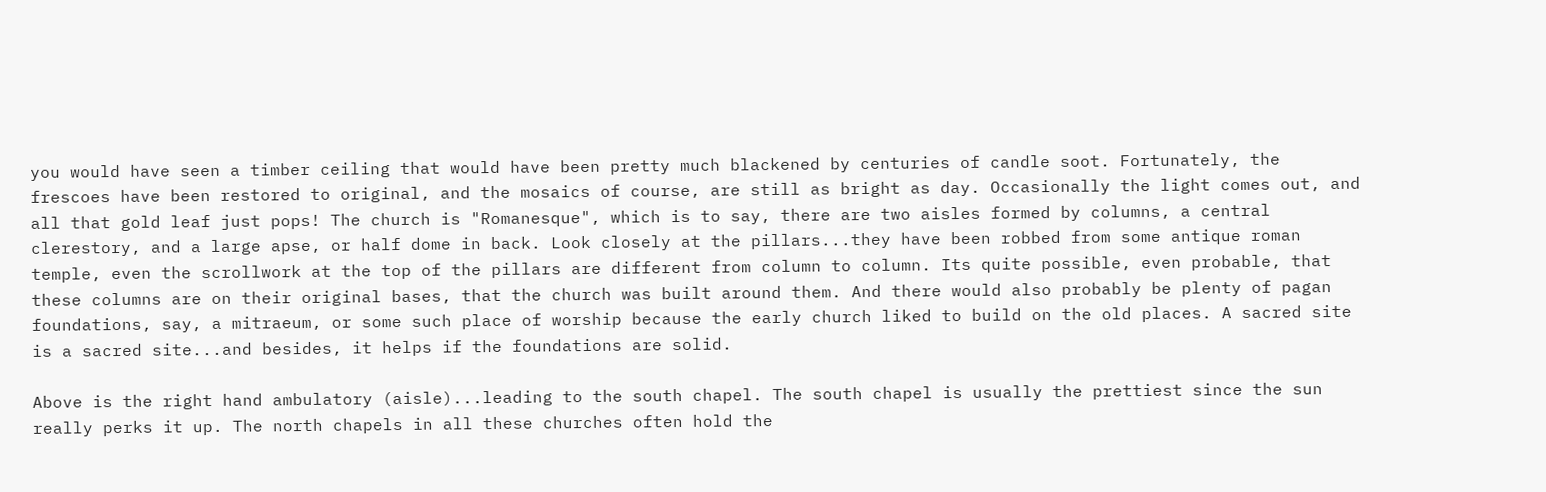you would have seen a timber ceiling that would have been pretty much blackened by centuries of candle soot. Fortunately, the frescoes have been restored to original, and the mosaics of course, are still as bright as day. Occasionally the light comes out, and all that gold leaf just pops! The church is "Romanesque", which is to say, there are two aisles formed by columns, a central clerestory, and a large apse, or half dome in back. Look closely at the pillars...they have been robbed from some antique roman temple, even the scrollwork at the top of the pillars are different from column to column. Its quite possible, even probable, that these columns are on their original bases, that the church was built around them. And there would also probably be plenty of pagan foundations, say, a mitraeum, or some such place of worship because the early church liked to build on the old places. A sacred site is a sacred site...and besides, it helps if the foundations are solid.

Above is the right hand ambulatory (aisle)...leading to the south chapel. The south chapel is usually the prettiest since the sun really perks it up. The north chapels in all these churches often hold the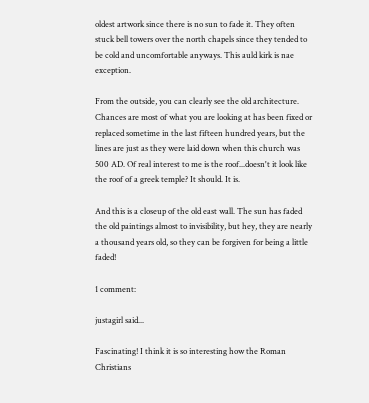oldest artwork since there is no sun to fade it. They often stuck bell towers over the north chapels since they tended to be cold and uncomfortable anyways. This auld kirk is nae exception.

From the outside, you can clearly see the old architecture. Chances are most of what you are looking at has been fixed or replaced sometime in the last fifteen hundred years, but the lines are just as they were laid down when this church was 500 AD. Of real interest to me is the roof...doesn't it look like the roof of a greek temple? It should. It is.

And this is a closeup of the old east wall. The sun has faded the old paintings almost to invisibility, but hey, they are nearly a thousand years old, so they can be forgiven for being a little faded!

1 comment:

justagirl said...

Fascinating! I think it is so interesting how the Roman Christians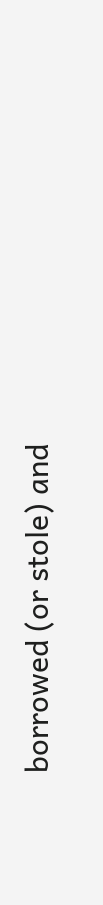borrowed (or stole) and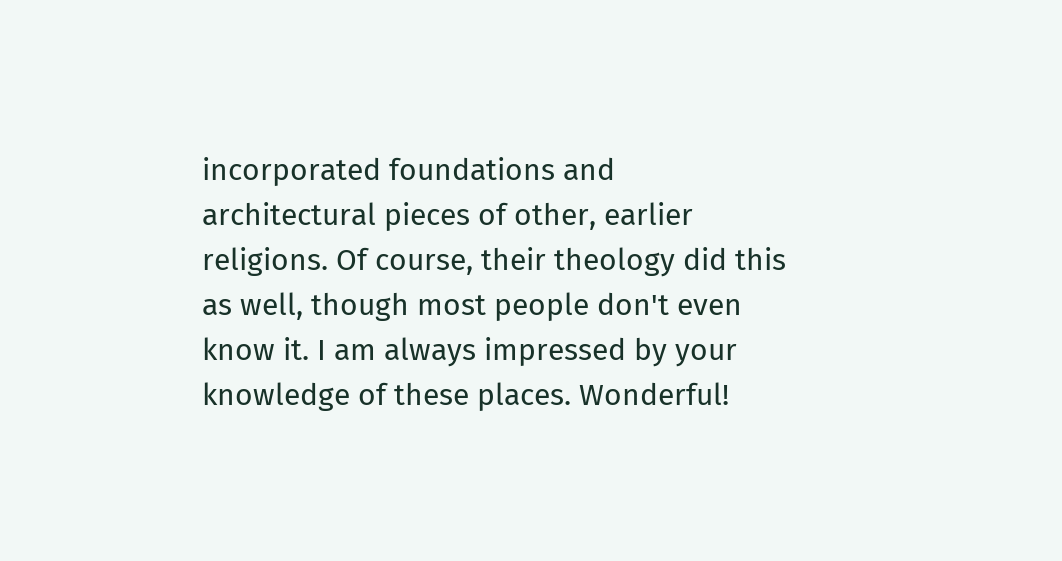incorporated foundations and architectural pieces of other, earlier religions. Of course, their theology did this as well, though most people don't even know it. I am always impressed by your knowledge of these places. Wonderful!